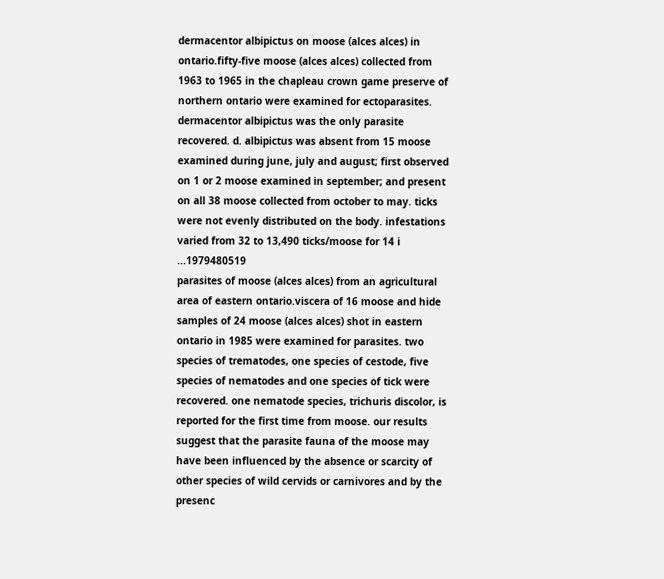dermacentor albipictus on moose (alces alces) in ontario.fifty-five moose (alces alces) collected from 1963 to 1965 in the chapleau crown game preserve of northern ontario were examined for ectoparasites. dermacentor albipictus was the only parasite recovered. d. albipictus was absent from 15 moose examined during june, july and august; first observed on 1 or 2 moose examined in september; and present on all 38 moose collected from october to may. ticks were not evenly distributed on the body. infestations varied from 32 to 13,490 ticks/moose for 14 i ...1979480519
parasites of moose (alces alces) from an agricultural area of eastern ontario.viscera of 16 moose and hide samples of 24 moose (alces alces) shot in eastern ontario in 1985 were examined for parasites. two species of trematodes, one species of cestode, five species of nematodes and one species of tick were recovered. one nematode species, trichuris discolor, is reported for the first time from moose. our results suggest that the parasite fauna of the moose may have been influenced by the absence or scarcity of other species of wild cervids or carnivores and by the presenc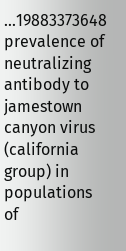...19883373648
prevalence of neutralizing antibody to jamestown canyon virus (california group) in populations of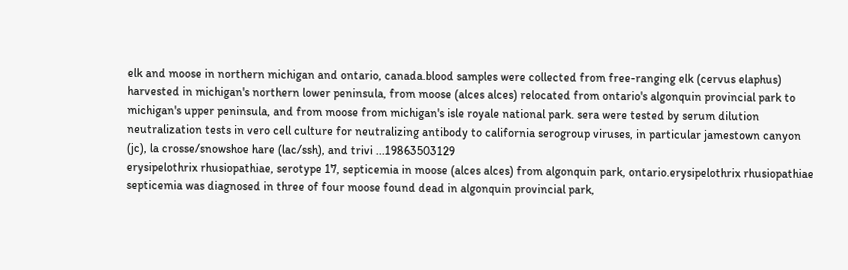elk and moose in northern michigan and ontario, canada.blood samples were collected from free-ranging elk (cervus elaphus) harvested in michigan's northern lower peninsula, from moose (alces alces) relocated from ontario's algonquin provincial park to michigan's upper peninsula, and from moose from michigan's isle royale national park. sera were tested by serum dilution neutralization tests in vero cell culture for neutralizing antibody to california serogroup viruses, in particular jamestown canyon (jc), la crosse/snowshoe hare (lac/ssh), and trivi ...19863503129
erysipelothrix rhusiopathiae, serotype 17, septicemia in moose (alces alces) from algonquin park, ontario.erysipelothrix rhusiopathiae septicemia was diagnosed in three of four moose found dead in algonquin provincial park,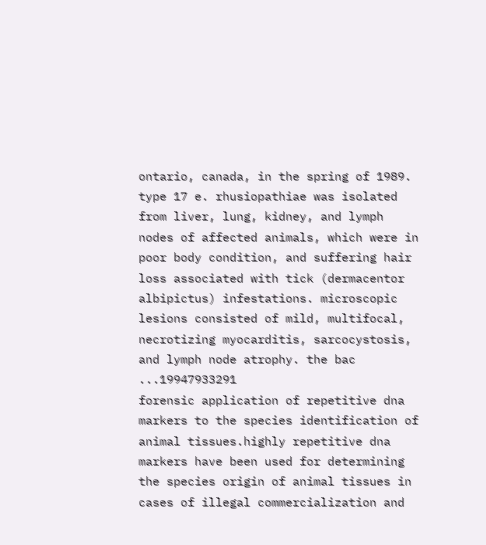ontario, canada, in the spring of 1989. type 17 e. rhusiopathiae was isolated from liver, lung, kidney, and lymph nodes of affected animals, which were in poor body condition, and suffering hair loss associated with tick (dermacentor albipictus) infestations. microscopic lesions consisted of mild, multifocal, necrotizing myocarditis, sarcocystosis, and lymph node atrophy. the bac ...19947933291
forensic application of repetitive dna markers to the species identification of animal tissues.highly repetitive dna markers have been used for determining the species origin of animal tissues in cases of illegal commercialization and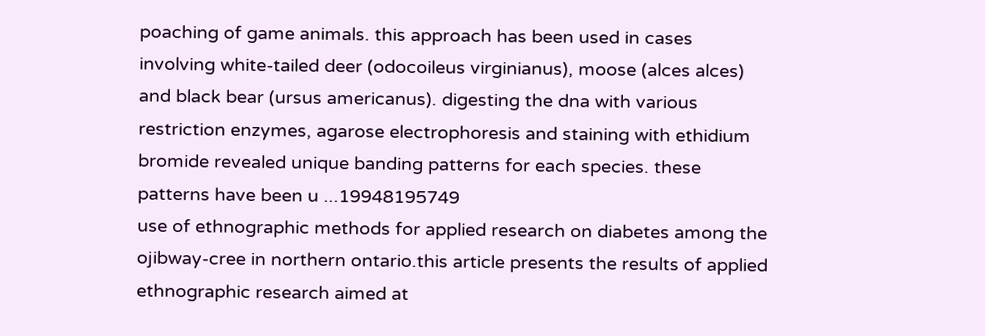poaching of game animals. this approach has been used in cases involving white-tailed deer (odocoileus virginianus), moose (alces alces) and black bear (ursus americanus). digesting the dna with various restriction enzymes, agarose electrophoresis and staining with ethidium bromide revealed unique banding patterns for each species. these patterns have been u ...19948195749
use of ethnographic methods for applied research on diabetes among the ojibway-cree in northern ontario.this article presents the results of applied ethnographic research aimed at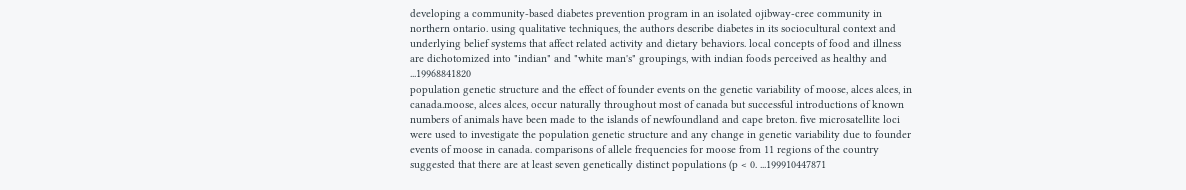developing a community-based diabetes prevention program in an isolated ojibway-cree community in northern ontario. using qualitative techniques, the authors describe diabetes in its sociocultural context and underlying belief systems that affect related activity and dietary behaviors. local concepts of food and illness are dichotomized into "indian" and "white man's" groupings, with indian foods perceived as healthy and ...19968841820
population genetic structure and the effect of founder events on the genetic variability of moose, alces alces, in canada.moose, alces alces, occur naturally throughout most of canada but successful introductions of known numbers of animals have been made to the islands of newfoundland and cape breton. five microsatellite loci were used to investigate the population genetic structure and any change in genetic variability due to founder events of moose in canada. comparisons of allele frequencies for moose from 11 regions of the country suggested that there are at least seven genetically distinct populations (p < 0. ...199910447871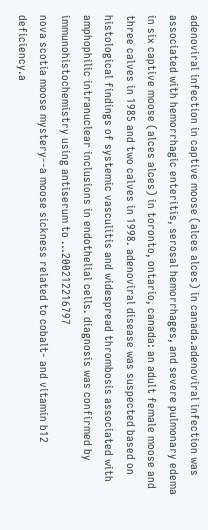adenoviral infection in captive moose (alces alces) in canada.adenoviral infection was associated with hemorrhagic enteritis, serosal hemorrhages, and severe pulmonary edema in six captive moose (alces alces) in toronto, ontario, canada: an adult female moose and three calves in 1985 and two calves in 1998. adenoviral disease was suspected based on histological findings of systemic vasculitis and widespread thrombosis associated with amphophilic intranuclear inclusions in endothelial cells. diagnosis was confirmed by immunohistochemistry using antiserum to ...200212216797
nova scotia moose mystery--a moose sickness related to cobalt- and vitamin b12 deficiency.a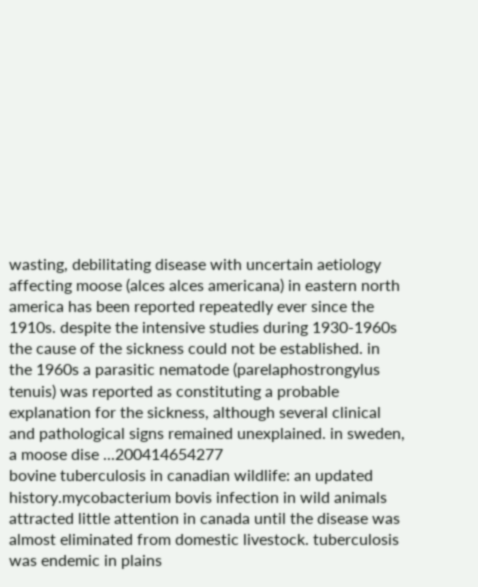wasting, debilitating disease with uncertain aetiology affecting moose (alces alces americana) in eastern north america has been reported repeatedly ever since the 1910s. despite the intensive studies during 1930-1960s the cause of the sickness could not be established. in the 1960s a parasitic nematode (parelaphostrongylus tenuis) was reported as constituting a probable explanation for the sickness, although several clinical and pathological signs remained unexplained. in sweden, a moose dise ...200414654277
bovine tuberculosis in canadian wildlife: an updated history.mycobacterium bovis infection in wild animals attracted little attention in canada until the disease was almost eliminated from domestic livestock. tuberculosis was endemic in plains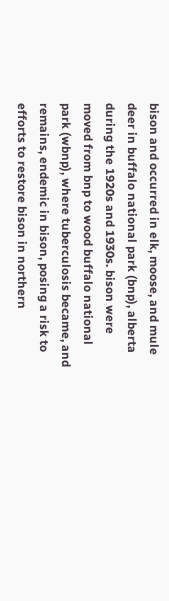bison and occurred in elk, moose, and mule deer in buffalo national park (bnp), alberta during the 1920s and 1930s. bison were moved from bnp to wood buffalo national park (wbnp), where tuberculosis became, and remains, endemic in bison, posing a risk to efforts to restore bison in northern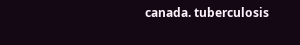canada. tuberculosis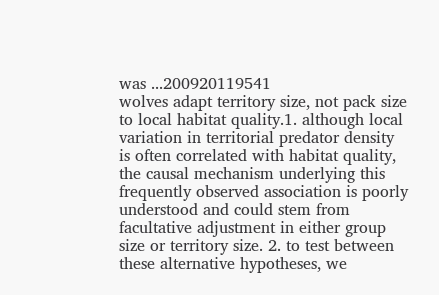was ...200920119541
wolves adapt territory size, not pack size to local habitat quality.1. although local variation in territorial predator density is often correlated with habitat quality, the causal mechanism underlying this frequently observed association is poorly understood and could stem from facultative adjustment in either group size or territory size. 2. to test between these alternative hypotheses, we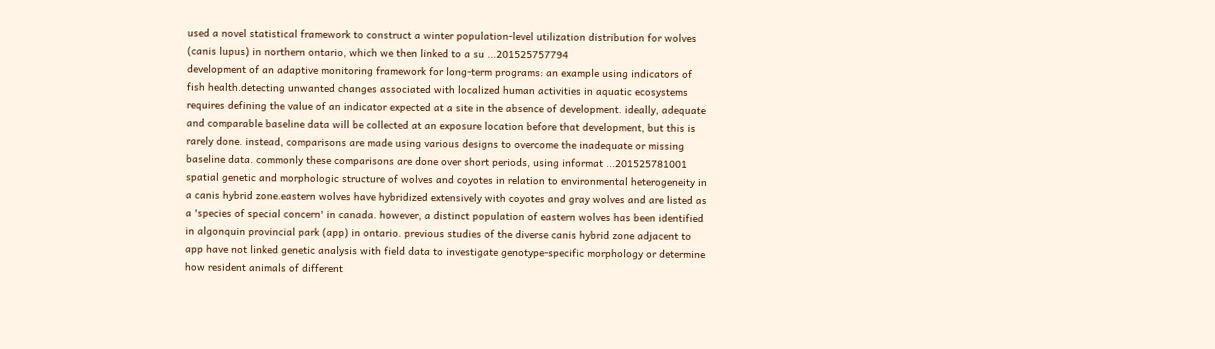used a novel statistical framework to construct a winter population-level utilization distribution for wolves (canis lupus) in northern ontario, which we then linked to a su ...201525757794
development of an adaptive monitoring framework for long-term programs: an example using indicators of fish health.detecting unwanted changes associated with localized human activities in aquatic ecosystems requires defining the value of an indicator expected at a site in the absence of development. ideally, adequate and comparable baseline data will be collected at an exposure location before that development, but this is rarely done. instead, comparisons are made using various designs to overcome the inadequate or missing baseline data. commonly these comparisons are done over short periods, using informat ...201525781001
spatial genetic and morphologic structure of wolves and coyotes in relation to environmental heterogeneity in a canis hybrid zone.eastern wolves have hybridized extensively with coyotes and gray wolves and are listed as a 'species of special concern' in canada. however, a distinct population of eastern wolves has been identified in algonquin provincial park (app) in ontario. previous studies of the diverse canis hybrid zone adjacent to app have not linked genetic analysis with field data to investigate genotype-specific morphology or determine how resident animals of different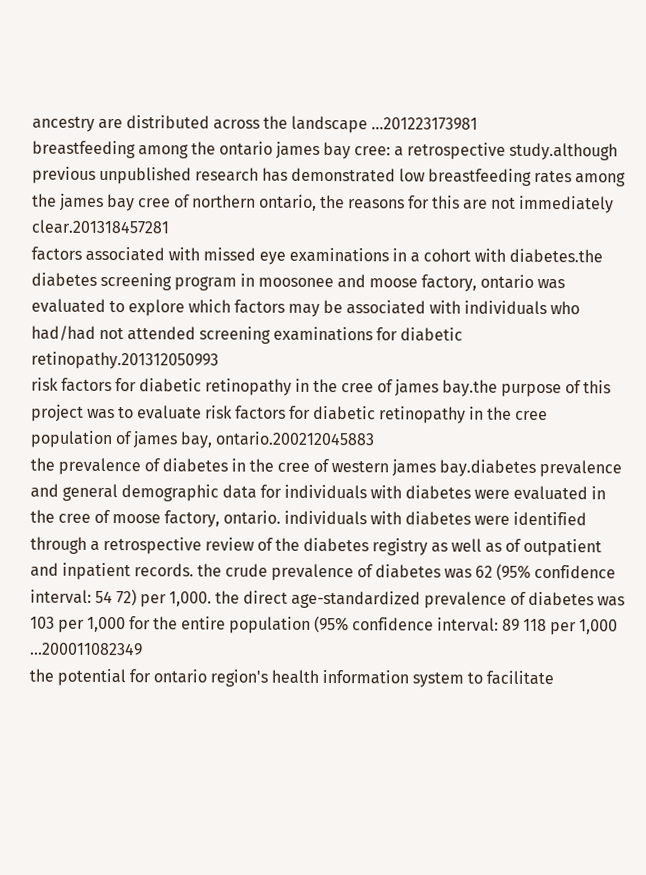ancestry are distributed across the landscape ...201223173981
breastfeeding among the ontario james bay cree: a retrospective study.although previous unpublished research has demonstrated low breastfeeding rates among the james bay cree of northern ontario, the reasons for this are not immediately clear.201318457281
factors associated with missed eye examinations in a cohort with diabetes.the diabetes screening program in moosonee and moose factory, ontario was evaluated to explore which factors may be associated with individuals who had/had not attended screening examinations for diabetic retinopathy.201312050993
risk factors for diabetic retinopathy in the cree of james bay.the purpose of this project was to evaluate risk factors for diabetic retinopathy in the cree population of james bay, ontario.200212045883
the prevalence of diabetes in the cree of western james bay.diabetes prevalence and general demographic data for individuals with diabetes were evaluated in the cree of moose factory, ontario. individuals with diabetes were identified through a retrospective review of the diabetes registry as well as of outpatient and inpatient records. the crude prevalence of diabetes was 62 (95% confidence interval: 54 72) per 1,000. the direct age-standardized prevalence of diabetes was 103 per 1,000 for the entire population (95% confidence interval: 89 118 per 1,000 ...200011082349
the potential for ontario region's health information system to facilitate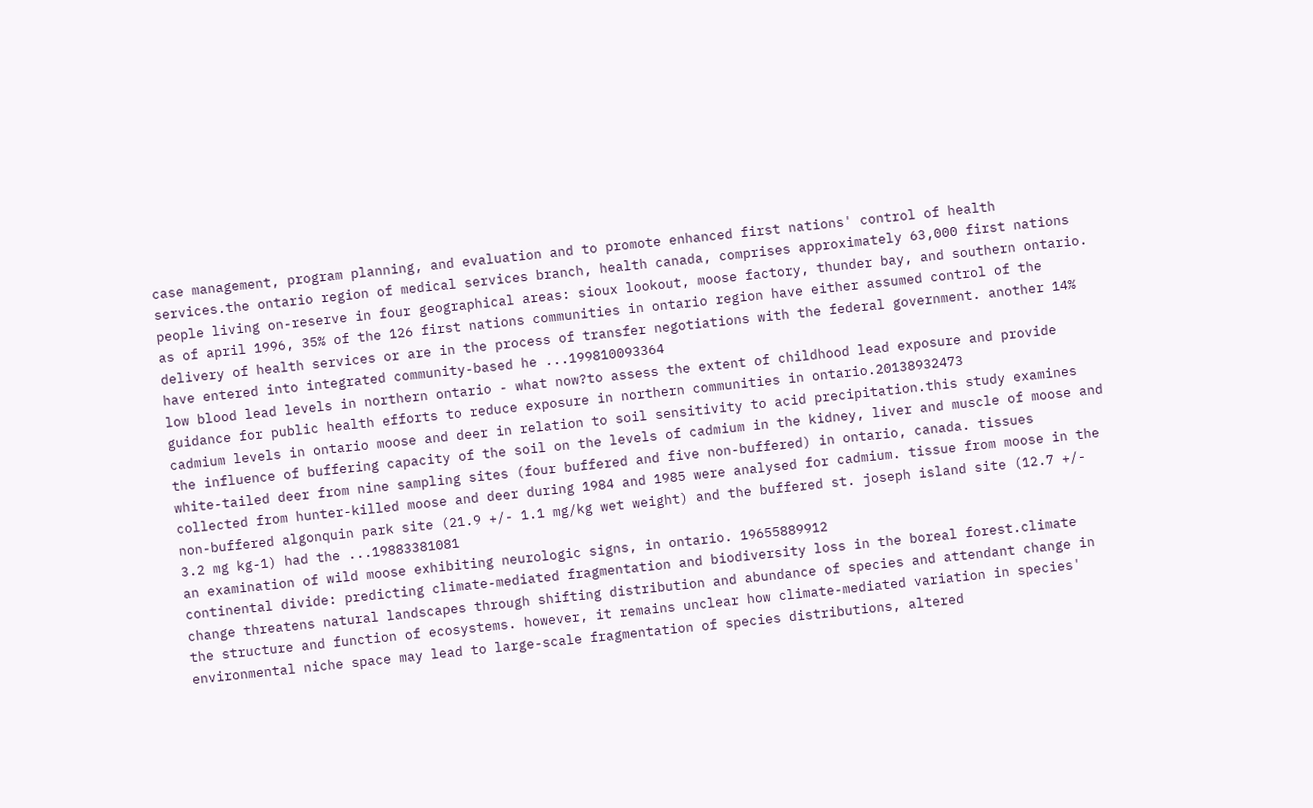case management, program planning, and evaluation and to promote enhanced first nations' control of health services.the ontario region of medical services branch, health canada, comprises approximately 63,000 first nations people living on-reserve in four geographical areas: sioux lookout, moose factory, thunder bay, and southern ontario. as of april 1996, 35% of the 126 first nations communities in ontario region have either assumed control of the delivery of health services or are in the process of transfer negotiations with the federal government. another 14% have entered into integrated community-based he ...199810093364
low blood lead levels in northern ontario - what now?to assess the extent of childhood lead exposure and provide guidance for public health efforts to reduce exposure in northern communities in ontario.20138932473
cadmium levels in ontario moose and deer in relation to soil sensitivity to acid precipitation.this study examines the influence of buffering capacity of the soil on the levels of cadmium in the kidney, liver and muscle of moose and white-tailed deer from nine sampling sites (four buffered and five non-buffered) in ontario, canada. tissues collected from hunter-killed moose and deer during 1984 and 1985 were analysed for cadmium. tissue from moose in the non-buffered algonquin park site (21.9 +/- 1.1 mg/kg wet weight) and the buffered st. joseph island site (12.7 +/- 3.2 mg kg-1) had the ...19883381081
an examination of wild moose exhibiting neurologic signs, in ontario. 19655889912
continental divide: predicting climate-mediated fragmentation and biodiversity loss in the boreal forest.climate change threatens natural landscapes through shifting distribution and abundance of species and attendant change in the structure and function of ecosystems. however, it remains unclear how climate-mediated variation in species' environmental niche space may lead to large-scale fragmentation of species distributions, altered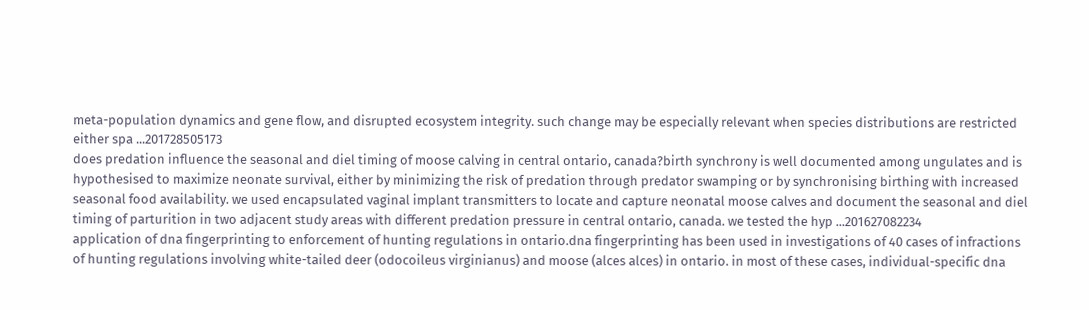meta-population dynamics and gene flow, and disrupted ecosystem integrity. such change may be especially relevant when species distributions are restricted either spa ...201728505173
does predation influence the seasonal and diel timing of moose calving in central ontario, canada?birth synchrony is well documented among ungulates and is hypothesised to maximize neonate survival, either by minimizing the risk of predation through predator swamping or by synchronising birthing with increased seasonal food availability. we used encapsulated vaginal implant transmitters to locate and capture neonatal moose calves and document the seasonal and diel timing of parturition in two adjacent study areas with different predation pressure in central ontario, canada. we tested the hyp ...201627082234
application of dna fingerprinting to enforcement of hunting regulations in ontario.dna fingerprinting has been used in investigations of 40 cases of infractions of hunting regulations involving white-tailed deer (odocoileus virginianus) and moose (alces alces) in ontario. in most of these cases, individual-specific dna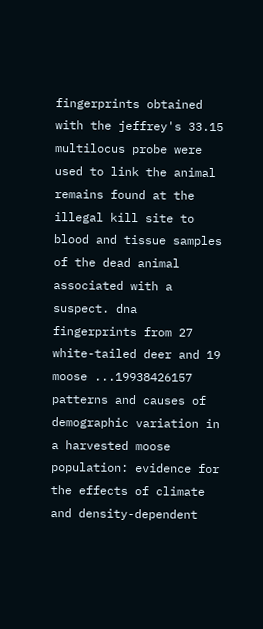fingerprints obtained with the jeffrey's 33.15 multilocus probe were used to link the animal remains found at the illegal kill site to blood and tissue samples of the dead animal associated with a suspect. dna fingerprints from 27 white-tailed deer and 19 moose ...19938426157
patterns and causes of demographic variation in a harvested moose population: evidence for the effects of climate and density-dependent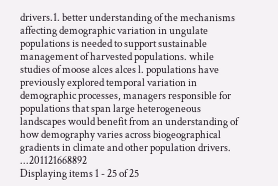drivers.1. better understanding of the mechanisms affecting demographic variation in ungulate populations is needed to support sustainable management of harvested populations. while studies of moose alces alces l. populations have previously explored temporal variation in demographic processes, managers responsible for populations that span large heterogeneous landscapes would benefit from an understanding of how demography varies across biogeographical gradients in climate and other population drivers. ...201121668892
Displaying items 1 - 25 of 25